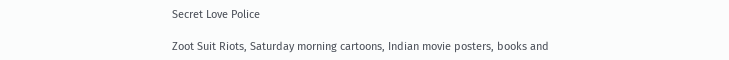Secret Love Police

Zoot Suit Riots, Saturday morning cartoons, Indian movie posters, books and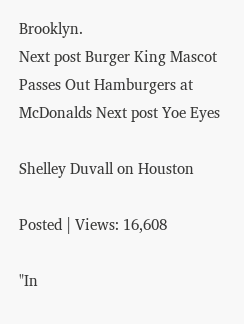Brooklyn.
Next post Burger King Mascot Passes Out Hamburgers at McDonalds Next post Yoe Eyes

Shelley Duvall on Houston

Posted | Views: 16,608

"In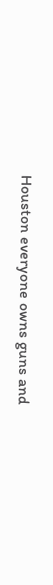Houston everyone owns guns and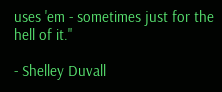uses 'em - sometimes just for the hell of it."

- Shelley Duvall